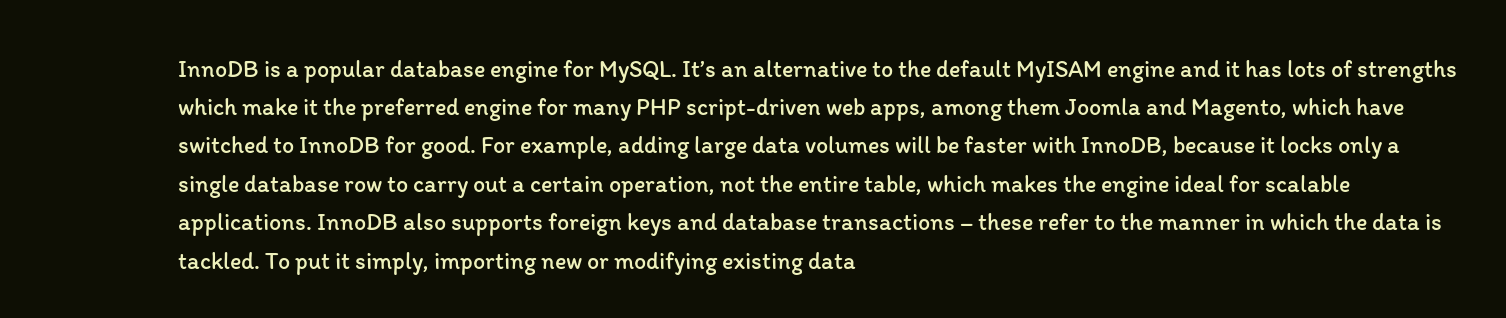InnoDB is a popular database engine for MySQL. It’s an alternative to the default MyISAM engine and it has lots of strengths which make it the preferred engine for many PHP script-driven web apps, among them Joomla and Magento, which have switched to InnoDB for good. For example, adding large data volumes will be faster with InnoDB, because it locks only a single database row to carry out a certain operation, not the entire table, which makes the engine ideal for scalable applications. InnoDB also supports foreign keys and database transactions – these refer to the manner in which the data is tackled. To put it simply, importing new or modifying existing data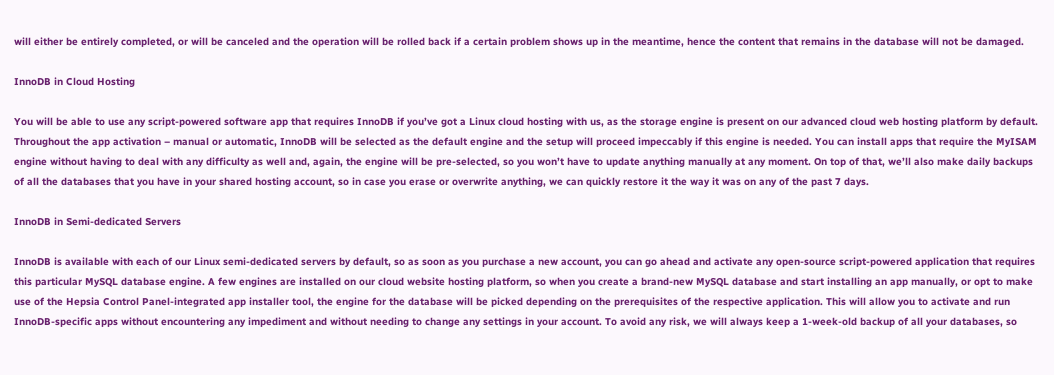will either be entirely completed, or will be canceled and the operation will be rolled back if a certain problem shows up in the meantime, hence the content that remains in the database will not be damaged.

InnoDB in Cloud Hosting

You will be able to use any script-powered software app that requires InnoDB if you’ve got a Linux cloud hosting with us, as the storage engine is present on our advanced cloud web hosting platform by default. Throughout the app activation – manual or automatic, InnoDB will be selected as the default engine and the setup will proceed impeccably if this engine is needed. You can install apps that require the MyISAM engine without having to deal with any difficulty as well and, again, the engine will be pre-selected, so you won’t have to update anything manually at any moment. On top of that, we’ll also make daily backups of all the databases that you have in your shared hosting account, so in case you erase or overwrite anything, we can quickly restore it the way it was on any of the past 7 days.

InnoDB in Semi-dedicated Servers

InnoDB is available with each of our Linux semi-dedicated servers by default, so as soon as you purchase a new account, you can go ahead and activate any open-source script-powered application that requires this particular MySQL database engine. A few engines are installed on our cloud website hosting platform, so when you create a brand-new MySQL database and start installing an app manually, or opt to make use of the Hepsia Control Panel-integrated app installer tool, the engine for the database will be picked depending on the prerequisites of the respective application. This will allow you to activate and run InnoDB-specific apps without encountering any impediment and without needing to change any settings in your account. To avoid any risk, we will always keep a 1-week-old backup of all your databases, so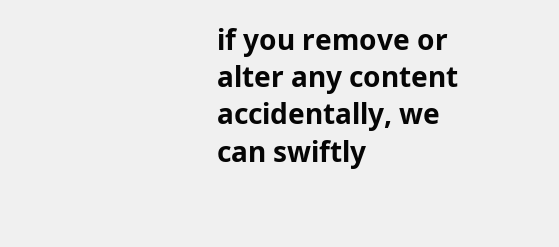if you remove or alter any content accidentally, we can swiftly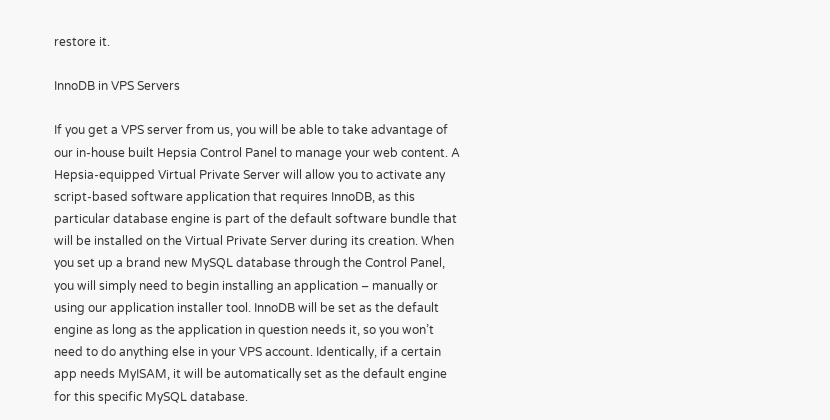restore it.

InnoDB in VPS Servers

If you get a VPS server from us, you will be able to take advantage of our in-house built Hepsia Control Panel to manage your web content. A Hepsia-equipped Virtual Private Server will allow you to activate any script-based software application that requires InnoDB, as this particular database engine is part of the default software bundle that will be installed on the Virtual Private Server during its creation. When you set up a brand new MySQL database through the Control Panel, you will simply need to begin installing an application – manually or using our application installer tool. InnoDB will be set as the default engine as long as the application in question needs it, so you won’t need to do anything else in your VPS account. Identically, if a certain app needs MyISAM, it will be automatically set as the default engine for this specific MySQL database.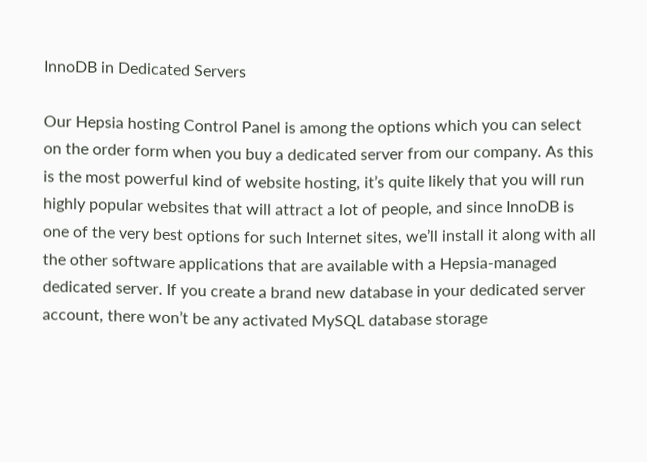InnoDB in Dedicated Servers

Our Hepsia hosting Control Panel is among the options which you can select on the order form when you buy a dedicated server from our company. As this is the most powerful kind of website hosting, it’s quite likely that you will run highly popular websites that will attract a lot of people, and since InnoDB is one of the very best options for such Internet sites, we’ll install it along with all the other software applications that are available with a Hepsia-managed dedicated server. If you create a brand new database in your dedicated server account, there won’t be any activated MySQL database storage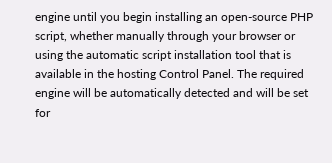engine until you begin installing an open-source PHP script, whether manually through your browser or using the automatic script installation tool that is available in the hosting Control Panel. The required engine will be automatically detected and will be set for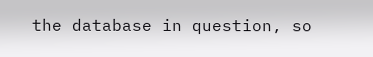the database in question, so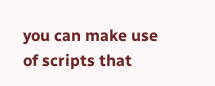you can make use of scripts that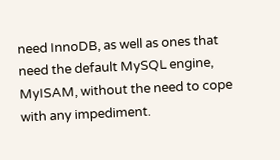need InnoDB, as well as ones that need the default MySQL engine, MyISAM, without the need to cope with any impediment.